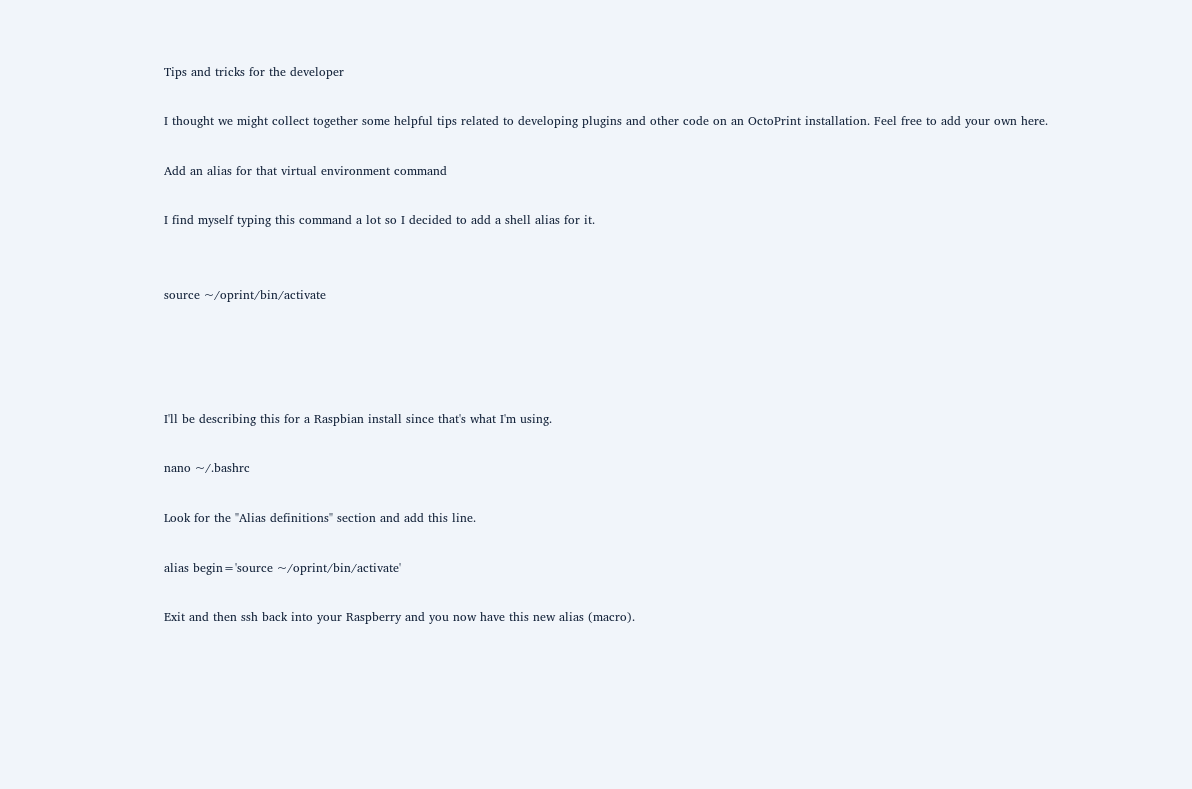Tips and tricks for the developer

I thought we might collect together some helpful tips related to developing plugins and other code on an OctoPrint installation. Feel free to add your own here.

Add an alias for that virtual environment command

I find myself typing this command a lot so I decided to add a shell alias for it.


source ~/oprint/bin/activate




I'll be describing this for a Raspbian install since that's what I'm using.

nano ~/.bashrc

Look for the "Alias definitions" section and add this line.

alias begin='source ~/oprint/bin/activate'

Exit and then ssh back into your Raspberry and you now have this new alias (macro).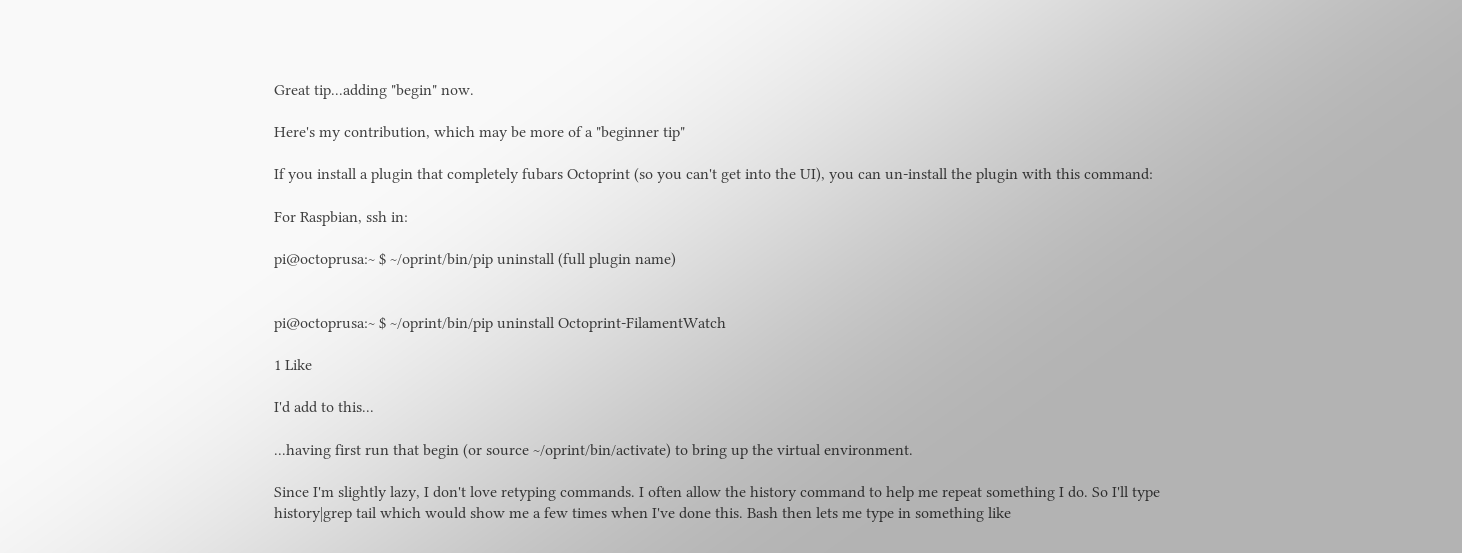Great tip...adding "begin" now.

Here's my contribution, which may be more of a "beginner tip"

If you install a plugin that completely fubars Octoprint (so you can't get into the UI), you can un-install the plugin with this command:

For Raspbian, ssh in:

pi@octoprusa:~ $ ~/oprint/bin/pip uninstall (full plugin name)


pi@octoprusa:~ $ ~/oprint/bin/pip uninstall Octoprint-FilamentWatch

1 Like

I'd add to this...

...having first run that begin (or source ~/oprint/bin/activate) to bring up the virtual environment.

Since I'm slightly lazy, I don't love retyping commands. I often allow the history command to help me repeat something I do. So I'll type history|grep tail which would show me a few times when I've done this. Bash then lets me type in something like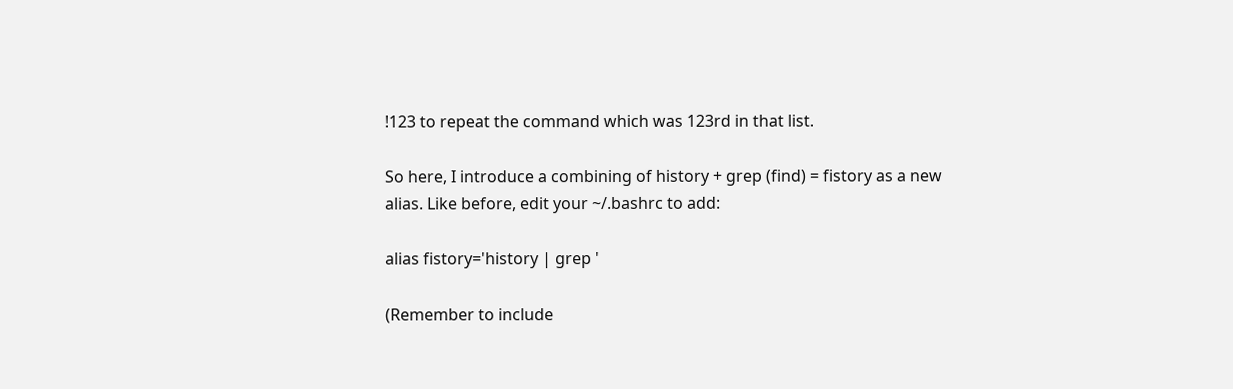!123 to repeat the command which was 123rd in that list.

So here, I introduce a combining of history + grep (find) = fistory as a new alias. Like before, edit your ~/.bashrc to add:

alias fistory='history | grep '

(Remember to include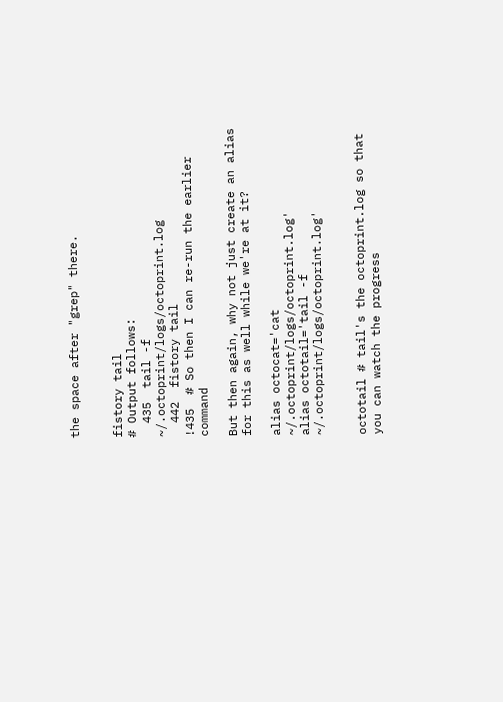the space after "grep" there.


fistory tail
# Output follows:
  435  tail -f ~/.octoprint/logs/octoprint.log
  442  fistory tail
!435  # So then I can re-run the earlier command

But then again, why not just create an alias for this as well while we're at it?

alias octocat='cat ~/.octoprint/logs/octoprint.log'
alias octotail='tail -f ~/.octoprint/logs/octoprint.log'


octotail # tail's the octoprint.log so that you can watch the progress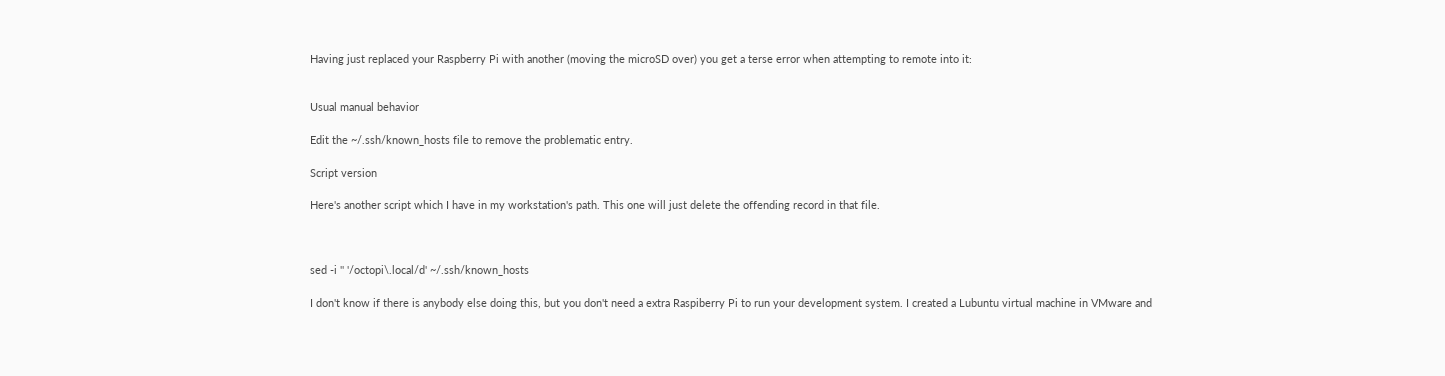Having just replaced your Raspberry Pi with another (moving the microSD over) you get a terse error when attempting to remote into it:


Usual manual behavior

Edit the ~/.ssh/known_hosts file to remove the problematic entry.

Script version

Here's another script which I have in my workstation's path. This one will just delete the offending record in that file.



sed -i '' '/octopi\.local/d' ~/.ssh/known_hosts

I don't know if there is anybody else doing this, but you don't need a extra Raspiberry Pi to run your development system. I created a Lubuntu virtual machine in VMware and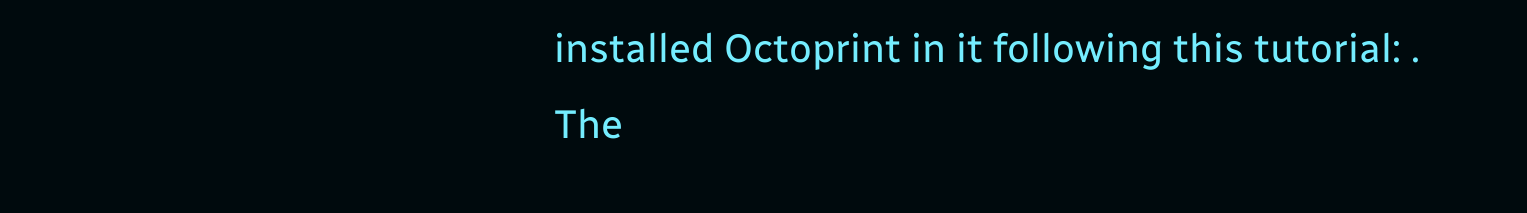installed Octoprint in it following this tutorial: .
The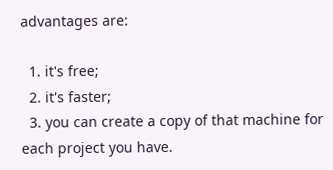advantages are:

  1. it's free;
  2. it's faster;
  3. you can create a copy of that machine for each project you have.